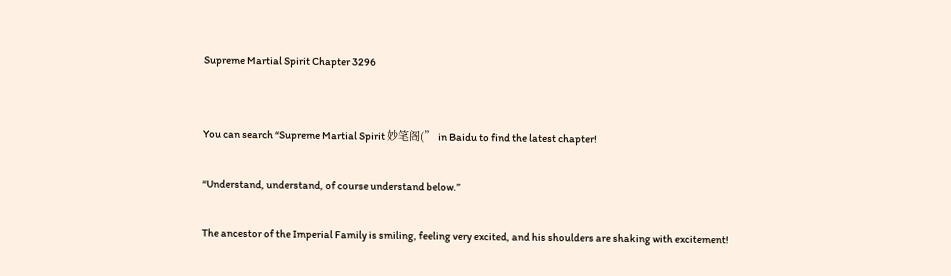Supreme Martial Spirit Chapter 3296


You can search “Supreme Martial Spirit 妙笔阁(” in Baidu to find the latest chapter!

“Understand, understand, of course understand below.”

The ancestor of the Imperial Family is smiling, feeling very excited, and his shoulders are shaking with excitement!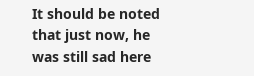It should be noted that just now, he was still sad here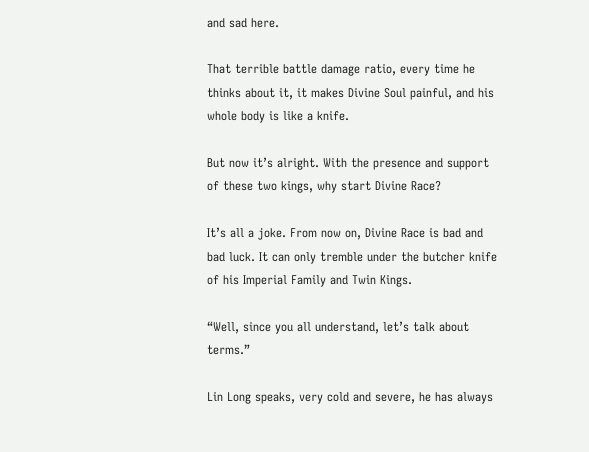and sad here.

That terrible battle damage ratio, every time he thinks about it, it makes Divine Soul painful, and his whole body is like a knife.

But now it’s alright. With the presence and support of these two kings, why start Divine Race?

It’s all a joke. From now on, Divine Race is bad and bad luck. It can only tremble under the butcher knife of his Imperial Family and Twin Kings.

“Well, since you all understand, let’s talk about terms.”

Lin Long speaks, very cold and severe, he has always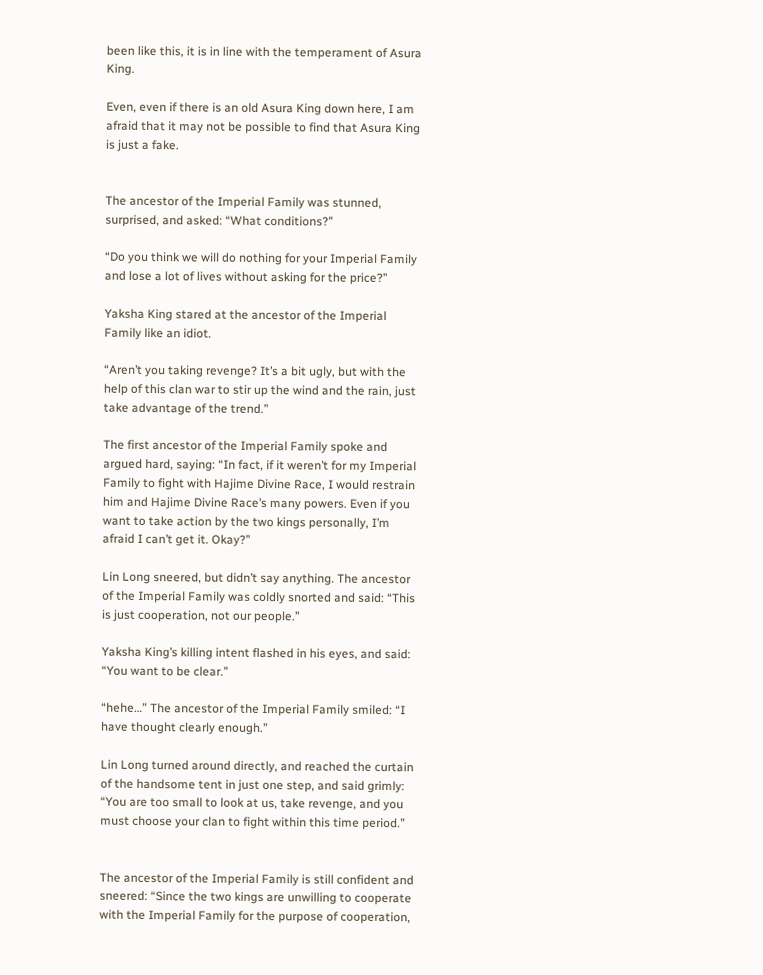been like this, it is in line with the temperament of Asura King.

Even, even if there is an old Asura King down here, I am afraid that it may not be possible to find that Asura King is just a fake.


The ancestor of the Imperial Family was stunned, surprised, and asked: “What conditions?”

“Do you think we will do nothing for your Imperial Family and lose a lot of lives without asking for the price?”

Yaksha King stared at the ancestor of the Imperial Family like an idiot.

“Aren’t you taking revenge? It’s a bit ugly, but with the help of this clan war to stir up the wind and the rain, just take advantage of the trend.”

The first ancestor of the Imperial Family spoke and argued hard, saying: “In fact, if it weren’t for my Imperial Family to fight with Hajime Divine Race, I would restrain him and Hajime Divine Race’s many powers. Even if you want to take action by the two kings personally, I’m afraid I can’t get it. Okay?”

Lin Long sneered, but didn’t say anything. The ancestor of the Imperial Family was coldly snorted and said: “This is just cooperation, not our people.”

Yaksha King’s killing intent flashed in his eyes, and said: “You want to be clear.”

“hehe…” The ancestor of the Imperial Family smiled: “I have thought clearly enough.”

Lin Long turned around directly, and reached the curtain of the handsome tent in just one step, and said grimly: “You are too small to look at us, take revenge, and you must choose your clan to fight within this time period.”


The ancestor of the Imperial Family is still confident and sneered: “Since the two kings are unwilling to cooperate with the Imperial Family for the purpose of cooperation,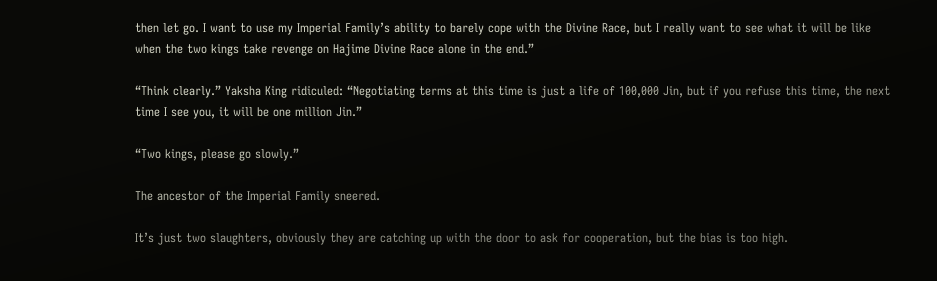then let go. I want to use my Imperial Family’s ability to barely cope with the Divine Race, but I really want to see what it will be like when the two kings take revenge on Hajime Divine Race alone in the end.”

“Think clearly.” Yaksha King ridiculed: “Negotiating terms at this time is just a life of 100,000 Jin, but if you refuse this time, the next time I see you, it will be one million Jin.”

“Two kings, please go slowly.”

The ancestor of the Imperial Family sneered.

It’s just two slaughters, obviously they are catching up with the door to ask for cooperation, but the bias is too high.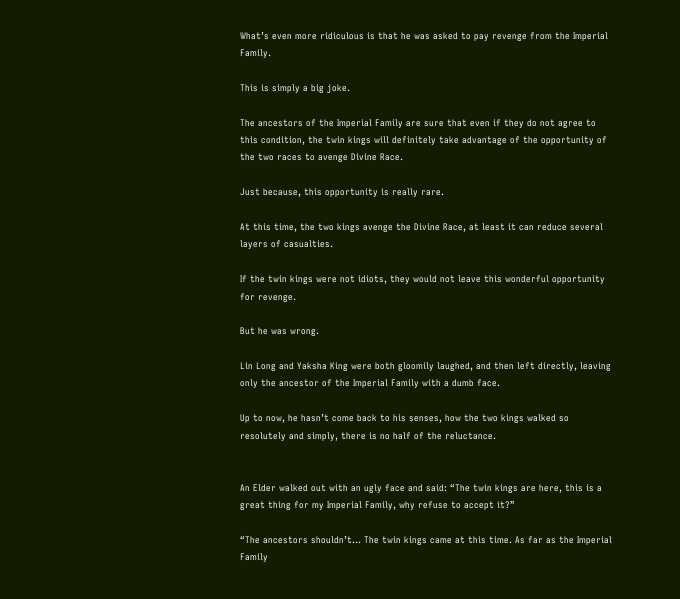What’s even more ridiculous is that he was asked to pay revenge from the Imperial Family.

This is simply a big joke.

The ancestors of the Imperial Family are sure that even if they do not agree to this condition, the twin kings will definitely take advantage of the opportunity of the two races to avenge Divine Race.

Just because, this opportunity is really rare.

At this time, the two kings avenge the Divine Race, at least it can reduce several layers of casualties.

If the twin kings were not idiots, they would not leave this wonderful opportunity for revenge.

But he was wrong.

Lin Long and Yaksha King were both gloomily laughed, and then left directly, leaving only the ancestor of the Imperial Family with a dumb face.

Up to now, he hasn’t come back to his senses, how the two kings walked so resolutely and simply, there is no half of the reluctance.


An Elder walked out with an ugly face and said: “The twin kings are here, this is a great thing for my Imperial Family, why refuse to accept it?”

“The ancestors shouldn’t… The twin kings came at this time. As far as the Imperial Family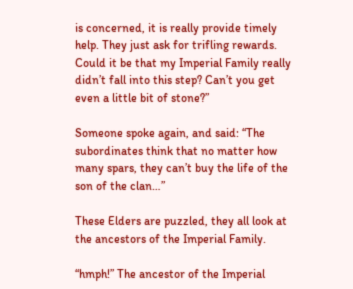is concerned, it is really provide timely help. They just ask for trifling rewards. Could it be that my Imperial Family really didn’t fall into this step? Can’t you get even a little bit of stone?”

Someone spoke again, and said: “The subordinates think that no matter how many spars, they can’t buy the life of the son of the clan…”

These Elders are puzzled, they all look at the ancestors of the Imperial Family.

“hmph!” The ancestor of the Imperial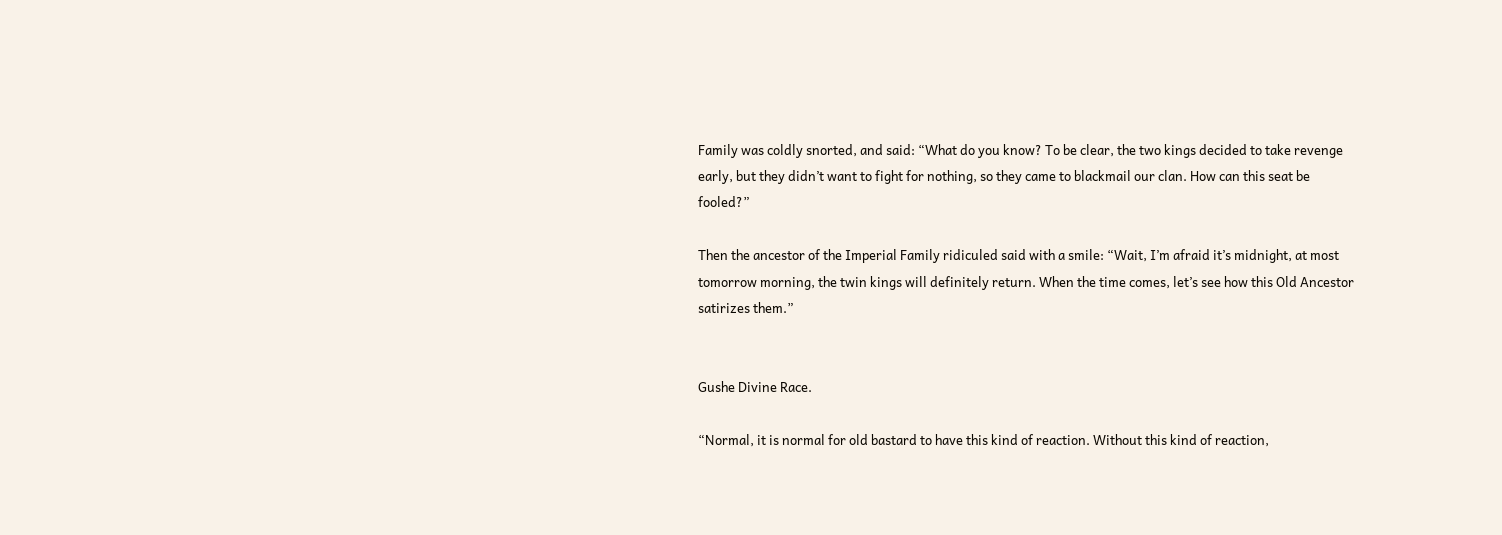Family was coldly snorted, and said: “What do you know? To be clear, the two kings decided to take revenge early, but they didn’t want to fight for nothing, so they came to blackmail our clan. How can this seat be fooled?”

Then the ancestor of the Imperial Family ridiculed said with a smile: “Wait, I’m afraid it’s midnight, at most tomorrow morning, the twin kings will definitely return. When the time comes, let’s see how this Old Ancestor satirizes them.”


Gushe Divine Race.

“Normal, it is normal for old bastard to have this kind of reaction. Without this kind of reaction,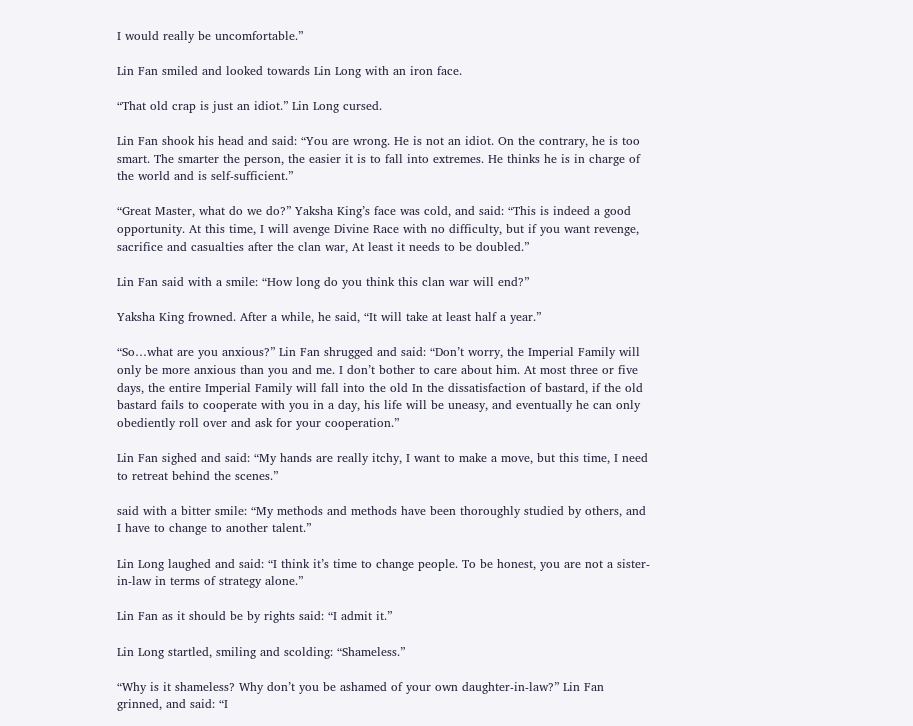I would really be uncomfortable.”

Lin Fan smiled and looked towards Lin Long with an iron face.

“That old crap is just an idiot.” Lin Long cursed.

Lin Fan shook his head and said: “You are wrong. He is not an idiot. On the contrary, he is too smart. The smarter the person, the easier it is to fall into extremes. He thinks he is in charge of the world and is self-sufficient.”

“Great Master, what do we do?” Yaksha King’s face was cold, and said: “This is indeed a good opportunity. At this time, I will avenge Divine Race with no difficulty, but if you want revenge, sacrifice and casualties after the clan war, At least it needs to be doubled.”

Lin Fan said with a smile: “How long do you think this clan war will end?”

Yaksha King frowned. After a while, he said, “It will take at least half a year.”

“So…what are you anxious?” Lin Fan shrugged and said: “Don’t worry, the Imperial Family will only be more anxious than you and me. I don’t bother to care about him. At most three or five days, the entire Imperial Family will fall into the old In the dissatisfaction of bastard, if the old bastard fails to cooperate with you in a day, his life will be uneasy, and eventually he can only obediently roll over and ask for your cooperation.”

Lin Fan sighed and said: “My hands are really itchy, I want to make a move, but this time, I need to retreat behind the scenes.”

said with a bitter smile: “My methods and methods have been thoroughly studied by others, and I have to change to another talent.”

Lin Long laughed and said: “I think it’s time to change people. To be honest, you are not a sister-in-law in terms of strategy alone.”

Lin Fan as it should be by rights said: “I admit it.”

Lin Long startled, smiling and scolding: “Shameless.”

“Why is it shameless? Why don’t you be ashamed of your own daughter-in-law?” Lin Fan grinned, and said: “I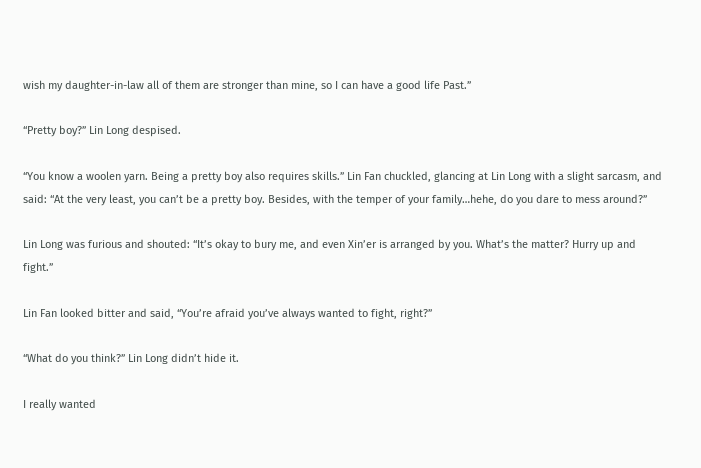wish my daughter-in-law all of them are stronger than mine, so I can have a good life Past.”

“Pretty boy?” Lin Long despised.

“You know a woolen yarn. Being a pretty boy also requires skills.” Lin Fan chuckled, glancing at Lin Long with a slight sarcasm, and said: “At the very least, you can’t be a pretty boy. Besides, with the temper of your family…hehe, do you dare to mess around?”

Lin Long was furious and shouted: “It’s okay to bury me, and even Xin’er is arranged by you. What’s the matter? Hurry up and fight.”

Lin Fan looked bitter and said, “You’re afraid you’ve always wanted to fight, right?”

“What do you think?” Lin Long didn’t hide it.

I really wanted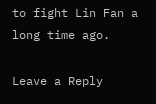to fight Lin Fan a long time ago.

Leave a Reply